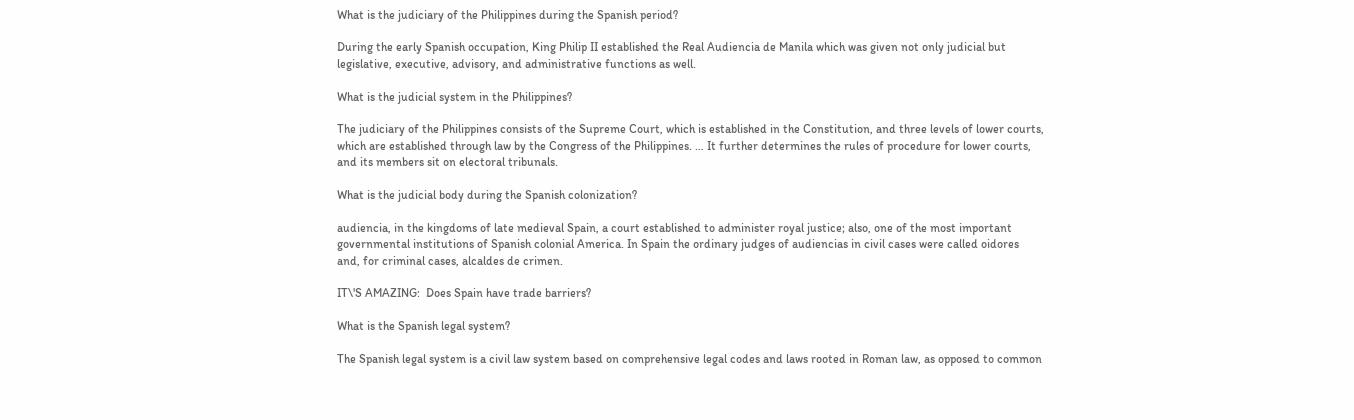What is the judiciary of the Philippines during the Spanish period?

During the early Spanish occupation, King Philip II established the Real Audiencia de Manila which was given not only judicial but legislative, executive, advisory, and administrative functions as well.

What is the judicial system in the Philippines?

The judiciary of the Philippines consists of the Supreme Court, which is established in the Constitution, and three levels of lower courts, which are established through law by the Congress of the Philippines. … It further determines the rules of procedure for lower courts, and its members sit on electoral tribunals.

What is the judicial body during the Spanish colonization?

audiencia, in the kingdoms of late medieval Spain, a court established to administer royal justice; also, one of the most important governmental institutions of Spanish colonial America. In Spain the ordinary judges of audiencias in civil cases were called oidores and, for criminal cases, alcaldes de crimen.

IT\'S AMAZING:  Does Spain have trade barriers?

What is the Spanish legal system?

The Spanish legal system is a civil law system based on comprehensive legal codes and laws rooted in Roman law, as opposed to common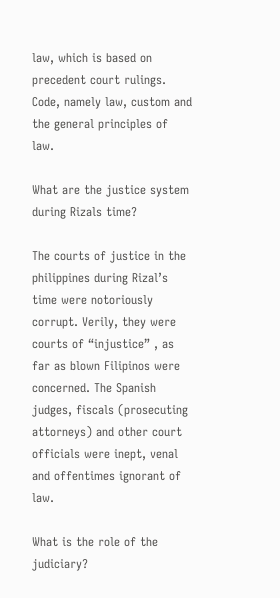law, which is based on precedent court rulings. Code, namely law, custom and the general principles of law.

What are the justice system during Rizals time?

The courts of justice in the philippines during Rizal’s time were notoriously corrupt. Verily, they were courts of “injustice” , as far as blown Filipinos were concerned. The Spanish judges, fiscals (prosecuting attorneys) and other court officials were inept, venal and offentimes ignorant of law.

What is the role of the judiciary?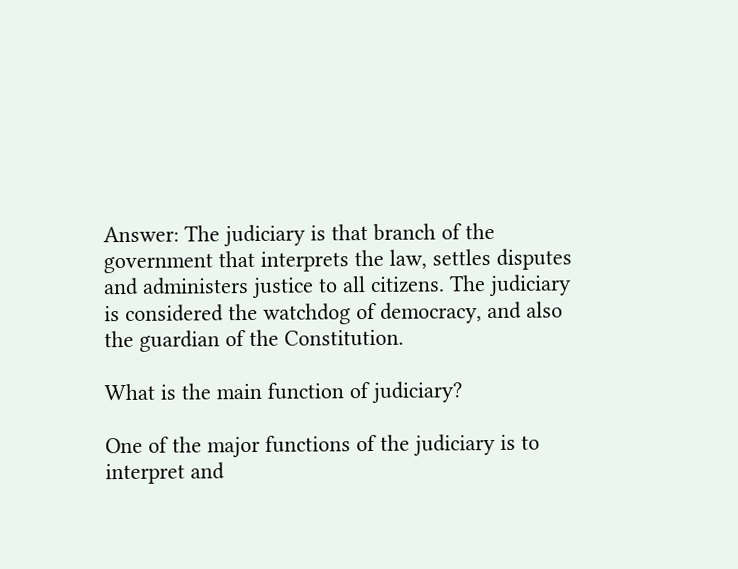Answer: The judiciary is that branch of the government that interprets the law, settles disputes and administers justice to all citizens. The judiciary is considered the watchdog of democracy, and also the guardian of the Constitution.

What is the main function of judiciary?

One of the major functions of the judiciary is to interpret and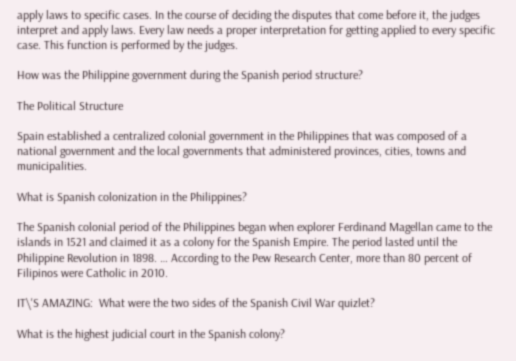apply laws to specific cases. In the course of deciding the disputes that come before it, the judges interpret and apply laws. Every law needs a proper interpretation for getting applied to every specific case. This function is performed by the judges.

How was the Philippine government during the Spanish period structure?

The Political Structure

Spain established a centralized colonial government in the Philippines that was composed of a national government and the local governments that administered provinces, cities, towns and municipalities.

What is Spanish colonization in the Philippines?

The Spanish colonial period of the Philippines began when explorer Ferdinand Magellan came to the islands in 1521 and claimed it as a colony for the Spanish Empire. The period lasted until the Philippine Revolution in 1898. … According to the Pew Research Center, more than 80 percent of Filipinos were Catholic in 2010.

IT\'S AMAZING:  What were the two sides of the Spanish Civil War quizlet?

What is the highest judicial court in the Spanish colony?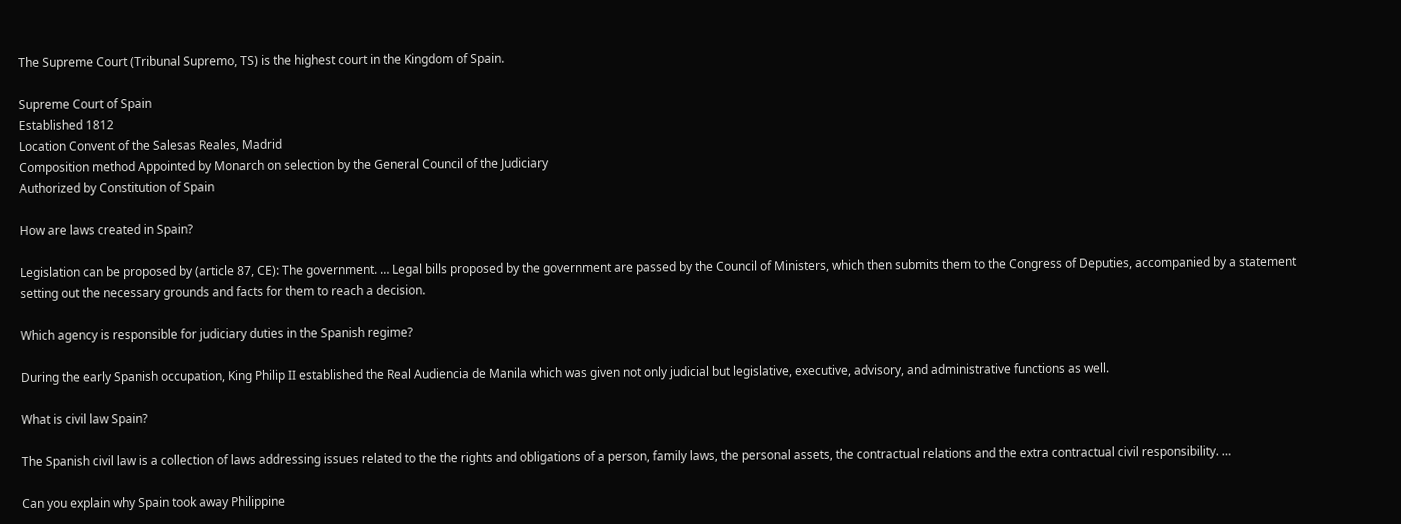The Supreme Court (Tribunal Supremo, TS) is the highest court in the Kingdom of Spain.

Supreme Court of Spain
Established 1812
Location Convent of the Salesas Reales, Madrid
Composition method Appointed by Monarch on selection by the General Council of the Judiciary
Authorized by Constitution of Spain

How are laws created in Spain?

Legislation can be proposed by (article 87, CE): The government. … Legal bills proposed by the government are passed by the Council of Ministers, which then submits them to the Congress of Deputies, accompanied by a statement setting out the necessary grounds and facts for them to reach a decision.

Which agency is responsible for judiciary duties in the Spanish regime?

During the early Spanish occupation, King Philip II established the Real Audiencia de Manila which was given not only judicial but legislative, executive, advisory, and administrative functions as well.

What is civil law Spain?

The Spanish civil law is a collection of laws addressing issues related to the the rights and obligations of a person, family laws, the personal assets, the contractual relations and the extra contractual civil responsibility. …

Can you explain why Spain took away Philippine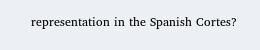representation in the Spanish Cortes?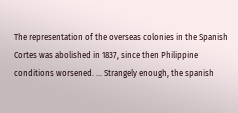The representation of the overseas colonies in the Spanish Cortes was abolished in 1837, since then Philippine conditions worsened. … Strangely enough, the spanish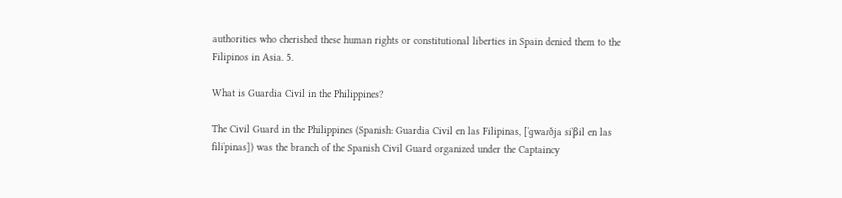authorities who cherished these human rights or constitutional liberties in Spain denied them to the Filipinos in Asia. 5.

What is Guardia Civil in the Philippines?

The Civil Guard in the Philippines (Spanish: Guardia Civil en las Filipinas, [ˈɡwaɾðja siˈβil en las filiˈpinas]) was the branch of the Spanish Civil Guard organized under the Captaincy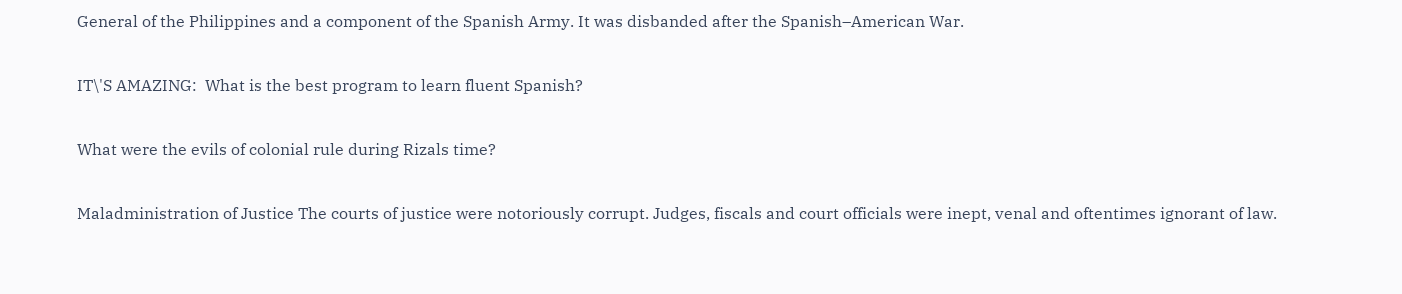General of the Philippines and a component of the Spanish Army. It was disbanded after the Spanish–American War.

IT\'S AMAZING:  What is the best program to learn fluent Spanish?

What were the evils of colonial rule during Rizals time?

Maladministration of Justice The courts of justice were notoriously corrupt. Judges, fiscals and court officials were inept, venal and oftentimes ignorant of law.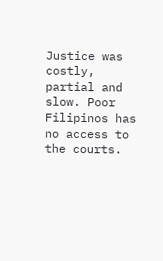Justice was costly, partial and slow. Poor Filipinos has no access to the courts.